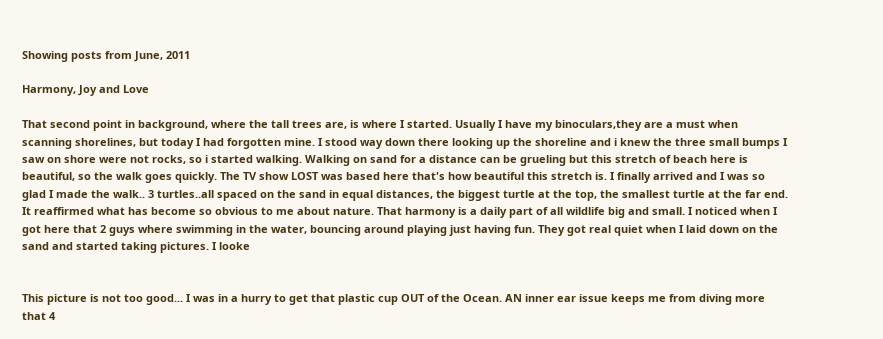Showing posts from June, 2011

Harmony, Joy and Love

That second point in background, where the tall trees are, is where I started. Usually I have my binoculars,they are a must when scanning shorelines, but today I had forgotten mine. I stood way down there looking up the shoreline and i knew the three small bumps I saw on shore were not rocks, so i started walking. Walking on sand for a distance can be grueling but this stretch of beach here is beautiful, so the walk goes quickly. The TV show LOST was based here that's how beautiful this stretch is. I finally arrived and I was so glad I made the walk.. 3 turtles..all spaced on the sand in equal distances, the biggest turtle at the top, the smallest turtle at the far end. It reaffirmed what has become so obvious to me about nature. That harmony is a daily part of all wildlife big and small. I noticed when I got here that 2 guys where swimming in the water, bouncing around playing just having fun. They got real quiet when I laid down on the sand and started taking pictures. I looke


This picture is not too good... I was in a hurry to get that plastic cup OUT of the Ocean. AN inner ear issue keeps me from diving more that 4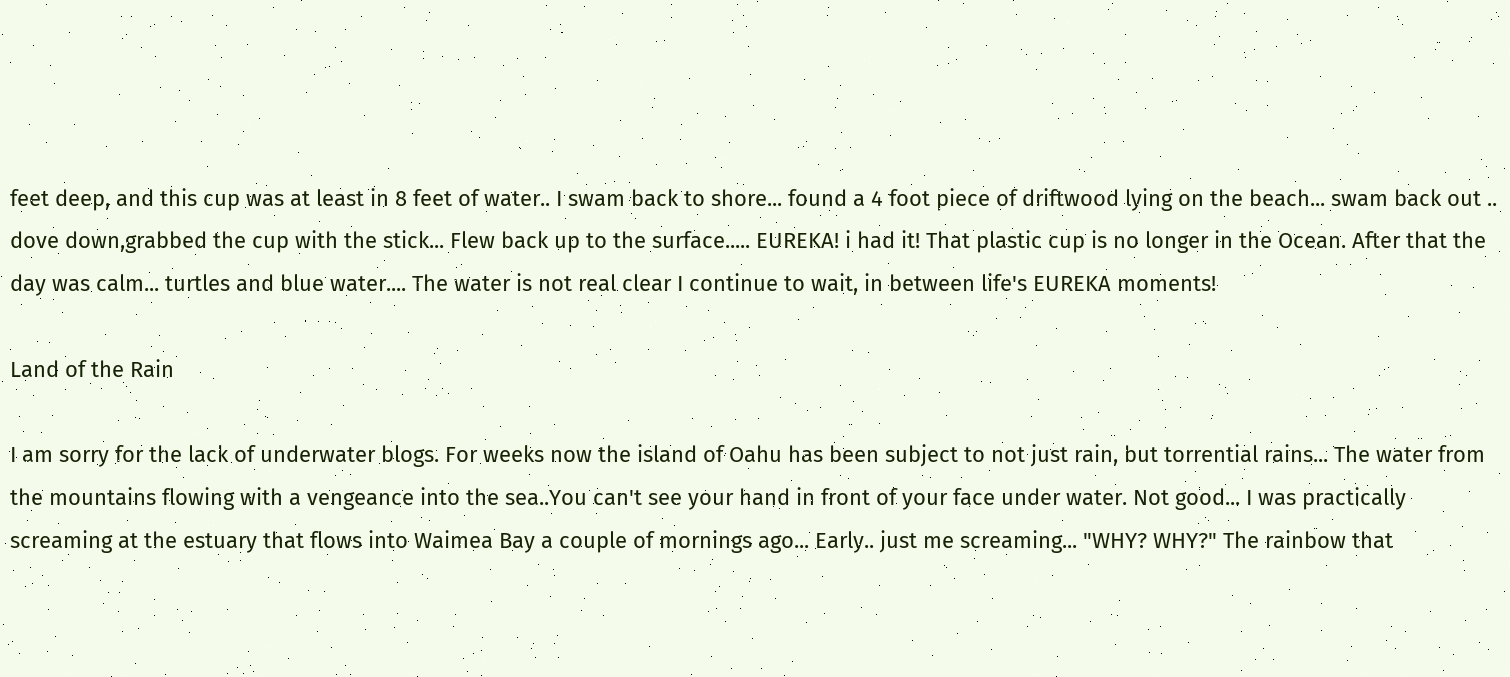feet deep, and this cup was at least in 8 feet of water.. I swam back to shore... found a 4 foot piece of driftwood lying on the beach... swam back out .. dove down,grabbed the cup with the stick... Flew back up to the surface..... EUREKA! i had it! That plastic cup is no longer in the Ocean. After that the day was calm... turtles and blue water.... The water is not real clear I continue to wait, in between life's EUREKA moments!

Land of the Rain

I am sorry for the lack of underwater blogs. For weeks now the island of Oahu has been subject to not just rain, but torrential rains... The water from the mountains flowing with a vengeance into the sea..You can't see your hand in front of your face under water. Not good... I was practically screaming at the estuary that flows into Waimea Bay a couple of mornings ago... Early.. just me screaming... "WHY? WHY?" The rainbow that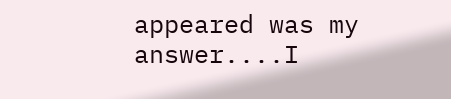appeared was my answer....I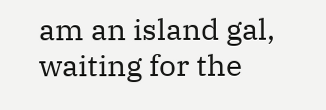am an island gal, waiting for the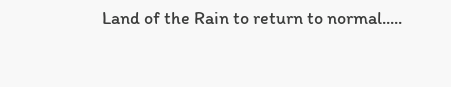Land of the Rain to return to normal.....